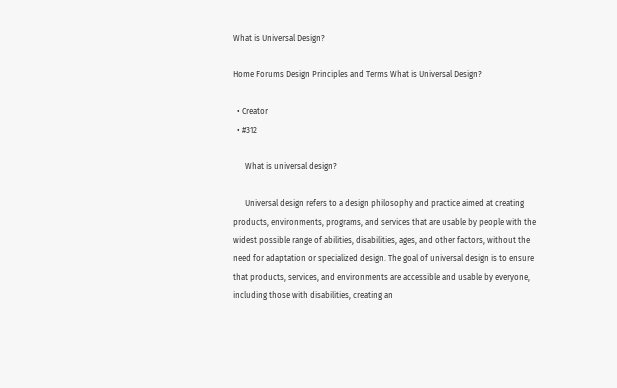What is Universal Design?

Home Forums Design Principles and Terms What is Universal Design?

  • Creator
  • #312

      What is universal design?

      Universal design refers to a design philosophy and practice aimed at creating products, environments, programs, and services that are usable by people with the widest possible range of abilities, disabilities, ages, and other factors, without the need for adaptation or specialized design. The goal of universal design is to ensure that products, services, and environments are accessible and usable by everyone, including those with disabilities, creating an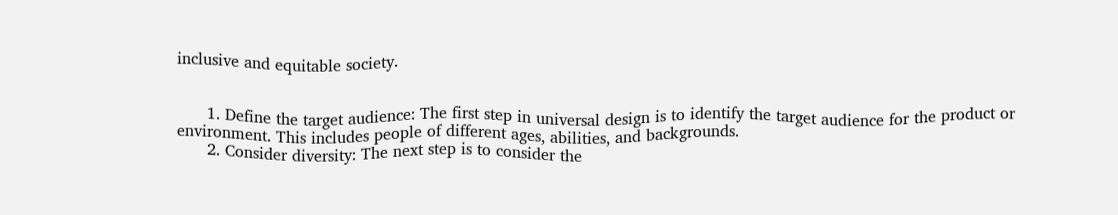inclusive and equitable society.


      1. Define the target audience: The first step in universal design is to identify the target audience for the product or environment. This includes people of different ages, abilities, and backgrounds.
      2. Consider diversity: The next step is to consider the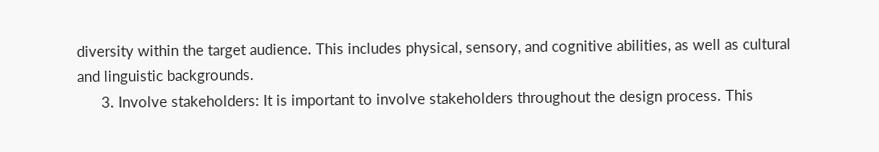diversity within the target audience. This includes physical, sensory, and cognitive abilities, as well as cultural and linguistic backgrounds.
      3. Involve stakeholders: It is important to involve stakeholders throughout the design process. This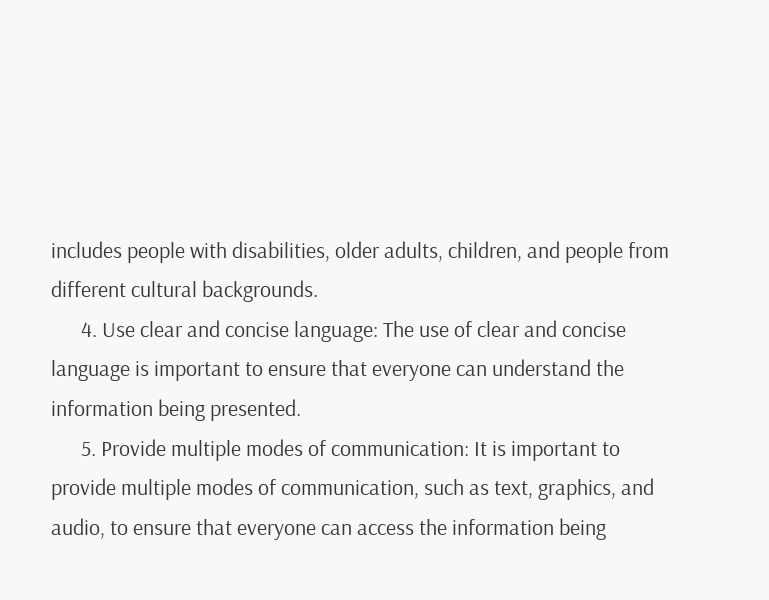includes people with disabilities, older adults, children, and people from different cultural backgrounds.
      4. Use clear and concise language: The use of clear and concise language is important to ensure that everyone can understand the information being presented.
      5. Provide multiple modes of communication: It is important to provide multiple modes of communication, such as text, graphics, and audio, to ensure that everyone can access the information being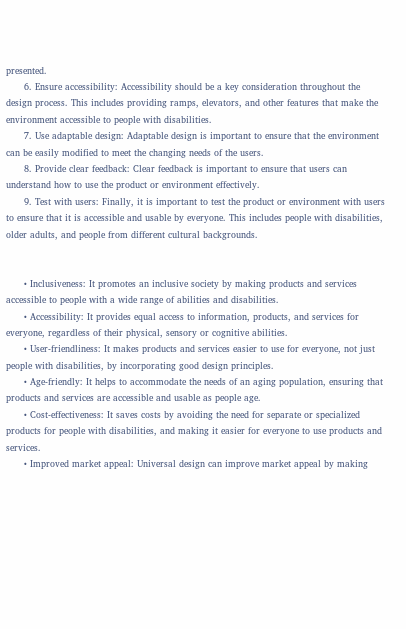presented.
      6. Ensure accessibility: Accessibility should be a key consideration throughout the design process. This includes providing ramps, elevators, and other features that make the environment accessible to people with disabilities.
      7. Use adaptable design: Adaptable design is important to ensure that the environment can be easily modified to meet the changing needs of the users.
      8. Provide clear feedback: Clear feedback is important to ensure that users can understand how to use the product or environment effectively.
      9. Test with users: Finally, it is important to test the product or environment with users to ensure that it is accessible and usable by everyone. This includes people with disabilities, older adults, and people from different cultural backgrounds.


      • Inclusiveness: It promotes an inclusive society by making products and services accessible to people with a wide range of abilities and disabilities.
      • Accessibility: It provides equal access to information, products, and services for everyone, regardless of their physical, sensory or cognitive abilities.
      • User-friendliness: It makes products and services easier to use for everyone, not just people with disabilities, by incorporating good design principles.
      • Age-friendly: It helps to accommodate the needs of an aging population, ensuring that products and services are accessible and usable as people age.
      • Cost-effectiveness: It saves costs by avoiding the need for separate or specialized products for people with disabilities, and making it easier for everyone to use products and services.
      • Improved market appeal: Universal design can improve market appeal by making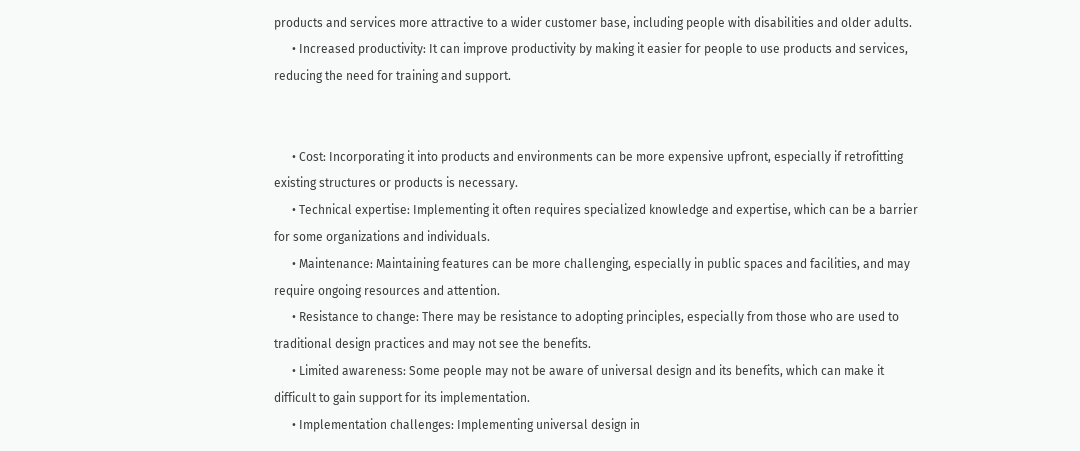products and services more attractive to a wider customer base, including people with disabilities and older adults.
      • Increased productivity: It can improve productivity by making it easier for people to use products and services, reducing the need for training and support.


      • Cost: Incorporating it into products and environments can be more expensive upfront, especially if retrofitting existing structures or products is necessary.
      • Technical expertise: Implementing it often requires specialized knowledge and expertise, which can be a barrier for some organizations and individuals.
      • Maintenance: Maintaining features can be more challenging, especially in public spaces and facilities, and may require ongoing resources and attention.
      • Resistance to change: There may be resistance to adopting principles, especially from those who are used to traditional design practices and may not see the benefits.
      • Limited awareness: Some people may not be aware of universal design and its benefits, which can make it difficult to gain support for its implementation.
      • Implementation challenges: Implementing universal design in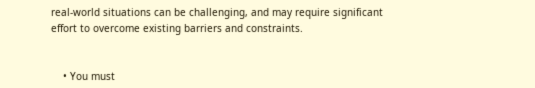real-world situations can be challenging, and may require significant effort to overcome existing barriers and constraints.


    • You must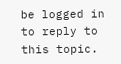be logged in to reply to this topic.